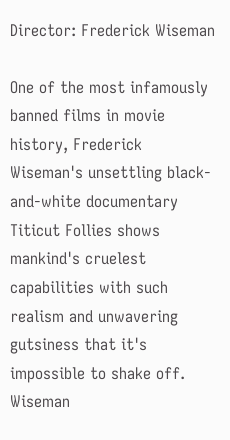Director: Frederick Wiseman

One of the most infamously banned films in movie history, Frederick Wiseman's unsettling black-and-white documentary Titicut Follies shows mankind's cruelest capabilities with such realism and unwavering gutsiness that it's impossible to shake off. Wiseman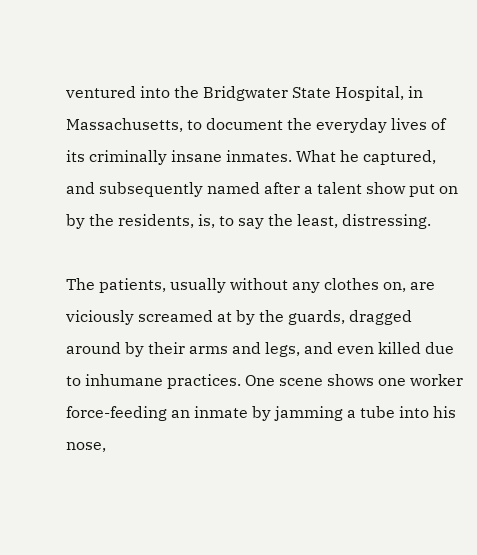ventured into the Bridgwater State Hospital, in Massachusetts, to document the everyday lives of its criminally insane inmates. What he captured, and subsequently named after a talent show put on by the residents, is, to say the least, distressing.

The patients, usually without any clothes on, are viciously screamed at by the guards, dragged around by their arms and legs, and even killed due to inhumane practices. One scene shows one worker force-feeding an inmate by jamming a tube into his nose,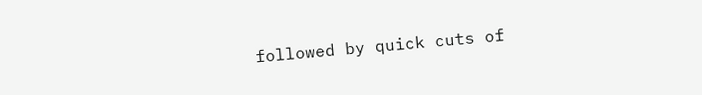followed by quick cuts of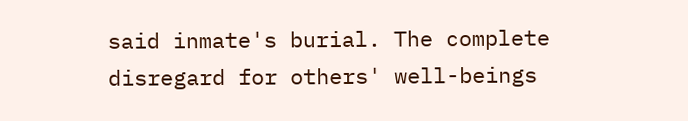said inmate's burial. The complete disregard for others' well-beings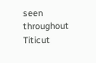seen throughout Titicut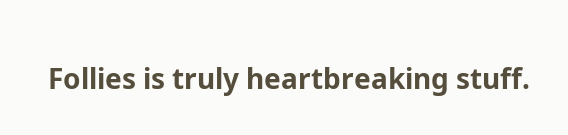Follies is truly heartbreaking stuff.